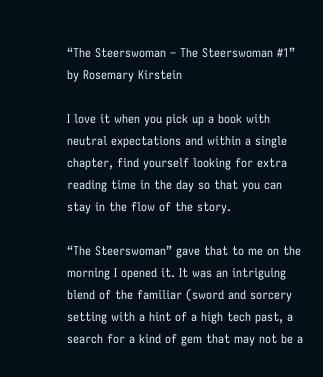“The Steerswoman – The Steerswoman #1” by Rosemary Kirstein

I love it when you pick up a book with neutral expectations and within a single chapter, find yourself looking for extra reading time in the day so that you can stay in the flow of the story.

“The Steerswoman” gave that to me on the morning I opened it. It was an intriguing blend of the familiar (sword and sorcery setting with a hint of a high tech past, a search for a kind of gem that may not be a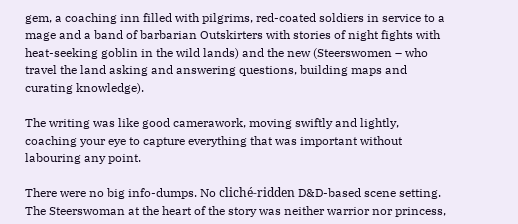gem, a coaching inn filled with pilgrims, red-coated soldiers in service to a mage and a band of barbarian Outskirters with stories of night fights with heat-seeking goblin in the wild lands) and the new (Steerswomen – who travel the land asking and answering questions, building maps and curating knowledge).

The writing was like good camerawork, moving swiftly and lightly, coaching your eye to capture everything that was important without labouring any point.

There were no big info-dumps. No cliché-ridden D&D-based scene setting. The Steerswoman at the heart of the story was neither warrior nor princess,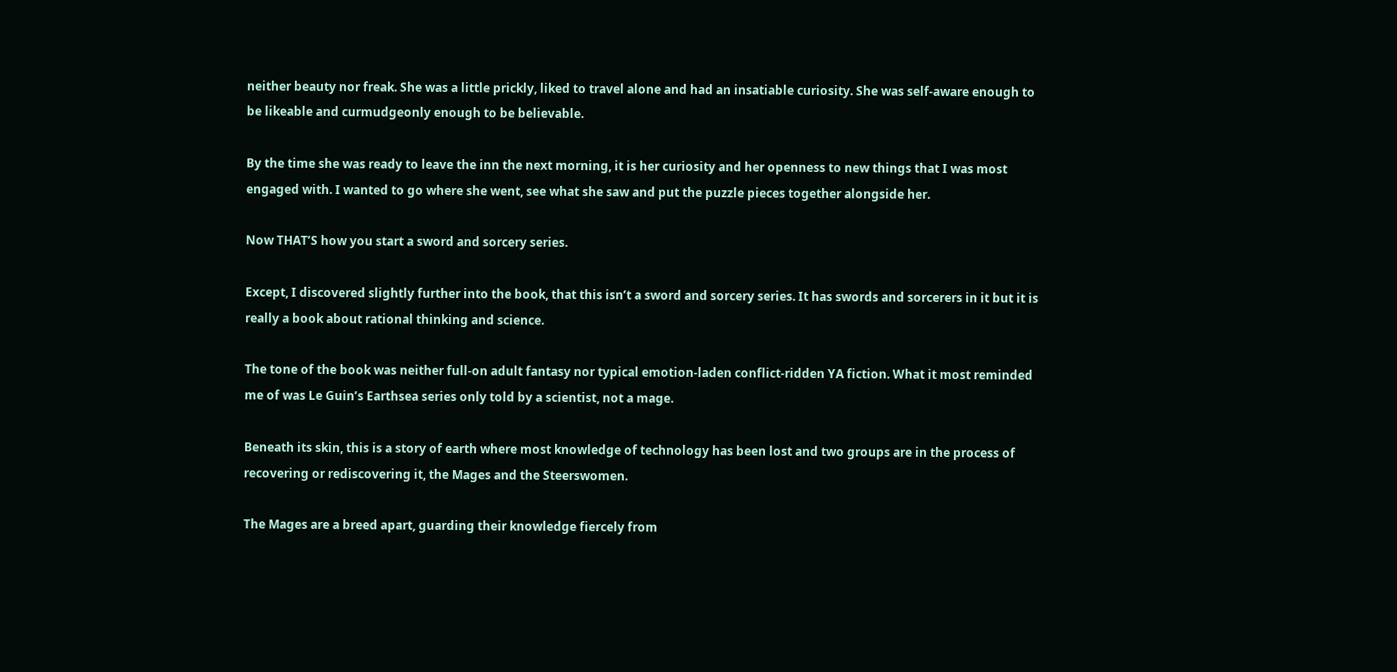neither beauty nor freak. She was a little prickly, liked to travel alone and had an insatiable curiosity. She was self-aware enough to be likeable and curmudgeonly enough to be believable.

By the time she was ready to leave the inn the next morning, it is her curiosity and her openness to new things that I was most engaged with. I wanted to go where she went, see what she saw and put the puzzle pieces together alongside her.

Now THAT’S how you start a sword and sorcery series.

Except, I discovered slightly further into the book, that this isn’t a sword and sorcery series. It has swords and sorcerers in it but it is really a book about rational thinking and science.

The tone of the book was neither full-on adult fantasy nor typical emotion-laden conflict-ridden YA fiction. What it most reminded me of was Le Guin’s Earthsea series only told by a scientist, not a mage.

Beneath its skin, this is a story of earth where most knowledge of technology has been lost and two groups are in the process of recovering or rediscovering it, the Mages and the Steerswomen.

The Mages are a breed apart, guarding their knowledge fiercely from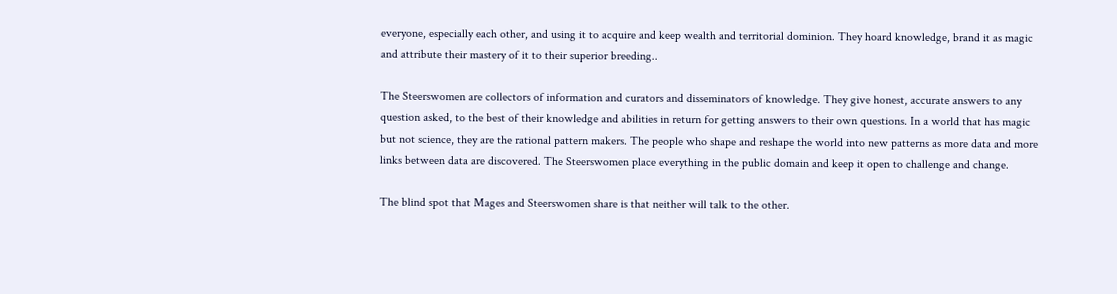everyone, especially each other, and using it to acquire and keep wealth and territorial dominion. They hoard knowledge, brand it as magic and attribute their mastery of it to their superior breeding..

The Steerswomen are collectors of information and curators and disseminators of knowledge. They give honest, accurate answers to any question asked, to the best of their knowledge and abilities in return for getting answers to their own questions. In a world that has magic but not science, they are the rational pattern makers. The people who shape and reshape the world into new patterns as more data and more links between data are discovered. The Steerswomen place everything in the public domain and keep it open to challenge and change.

The blind spot that Mages and Steerswomen share is that neither will talk to the other.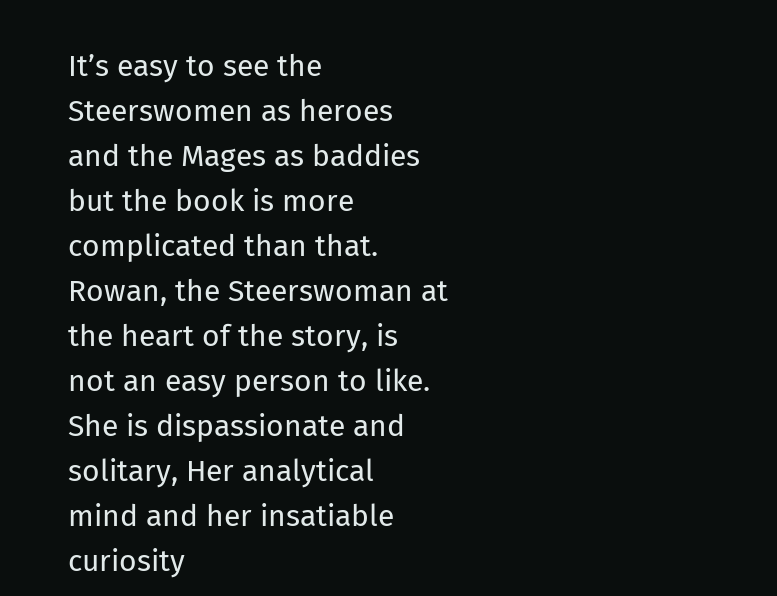It’s easy to see the Steerswomen as heroes and the Mages as baddies but the book is more complicated than that. Rowan, the Steerswoman at the heart of the story, is not an easy person to like. She is dispassionate and solitary, Her analytical mind and her insatiable curiosity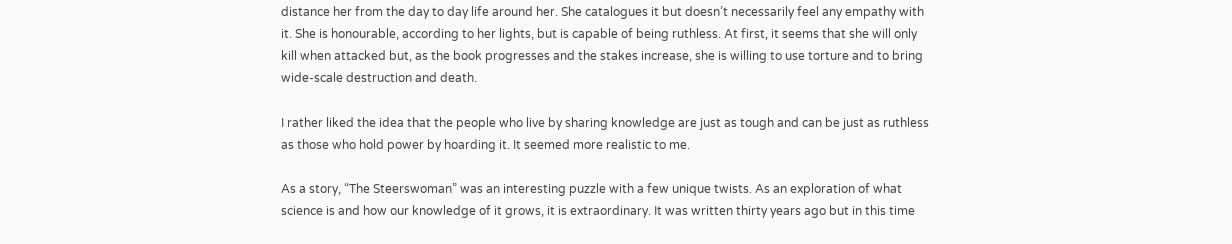distance her from the day to day life around her. She catalogues it but doesn’t necessarily feel any empathy with it. She is honourable, according to her lights, but is capable of being ruthless. At first, it seems that she will only kill when attacked but, as the book progresses and the stakes increase, she is willing to use torture and to bring wide-scale destruction and death.

I rather liked the idea that the people who live by sharing knowledge are just as tough and can be just as ruthless as those who hold power by hoarding it. It seemed more realistic to me.

As a story, “The Steerswoman” was an interesting puzzle with a few unique twists. As an exploration of what science is and how our knowledge of it grows, it is extraordinary. It was written thirty years ago but in this time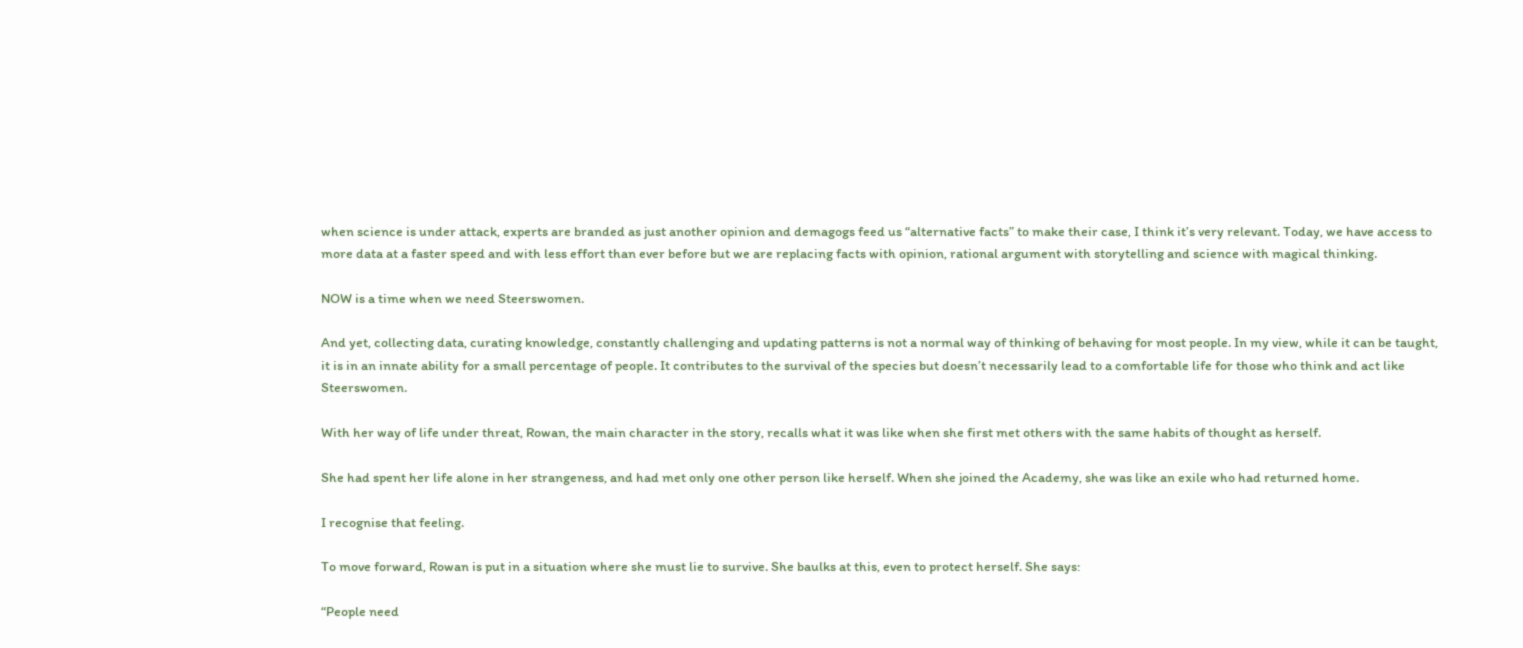when science is under attack, experts are branded as just another opinion and demagogs feed us “alternative facts” to make their case, I think it’s very relevant. Today, we have access to more data at a faster speed and with less effort than ever before but we are replacing facts with opinion, rational argument with storytelling and science with magical thinking.

NOW is a time when we need Steerswomen.

And yet, collecting data, curating knowledge, constantly challenging and updating patterns is not a normal way of thinking of behaving for most people. In my view, while it can be taught, it is in an innate ability for a small percentage of people. It contributes to the survival of the species but doesn’t necessarily lead to a comfortable life for those who think and act like Steerswomen.

With her way of life under threat, Rowan, the main character in the story, recalls what it was like when she first met others with the same habits of thought as herself.

She had spent her life alone in her strangeness, and had met only one other person like herself. When she joined the Academy, she was like an exile who had returned home.

I recognise that feeling.

To move forward, Rowan is put in a situation where she must lie to survive. She baulks at this, even to protect herself. She says:

“People need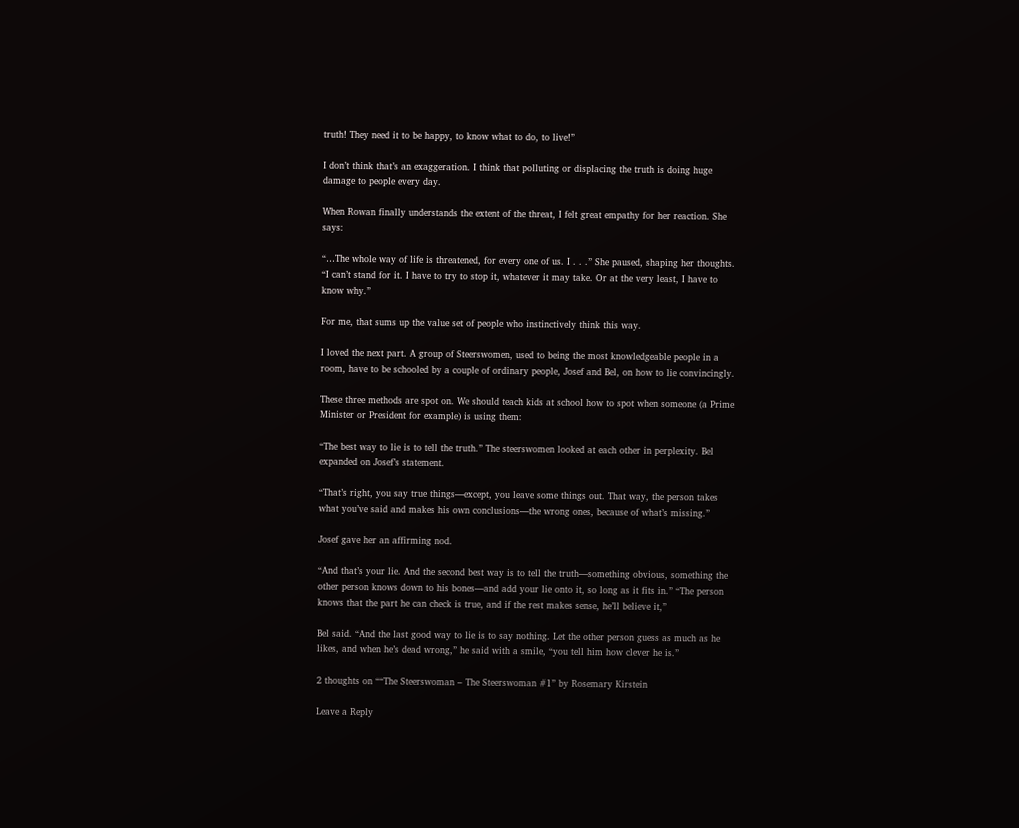truth! They need it to be happy, to know what to do, to live!”

I don’t think that’s an exaggeration. I think that polluting or displacing the truth is doing huge damage to people every day.

When Rowan finally understands the extent of the threat, I felt great empathy for her reaction. She says:

“…The whole way of life is threatened, for every one of us. I . . .” She paused, shaping her thoughts. “I can’t stand for it. I have to try to stop it, whatever it may take. Or at the very least, I have to know why.”

For me, that sums up the value set of people who instinctively think this way.

I loved the next part. A group of Steerswomen, used to being the most knowledgeable people in a room, have to be schooled by a couple of ordinary people, Josef and Bel, on how to lie convincingly.

These three methods are spot on. We should teach kids at school how to spot when someone (a Prime Minister or President for example) is using them:

“The best way to lie is to tell the truth.” The steerswomen looked at each other in perplexity. Bel expanded on Josef’s statement.

“That’s right, you say true things—except, you leave some things out. That way, the person takes what you’ve said and makes his own conclusions—the wrong ones, because of what’s missing.”

Josef gave her an affirming nod.

“And that’s your lie. And the second best way is to tell the truth—something obvious, something the other person knows down to his bones—and add your lie onto it, so long as it fits in.” “The person knows that the part he can check is true, and if the rest makes sense, he’ll believe it,”

Bel said. “And the last good way to lie is to say nothing. Let the other person guess as much as he likes, and when he’s dead wrong,” he said with a smile, “you tell him how clever he is.”

2 thoughts on ““The Steerswoman – The Steerswoman #1” by Rosemary Kirstein

Leave a Reply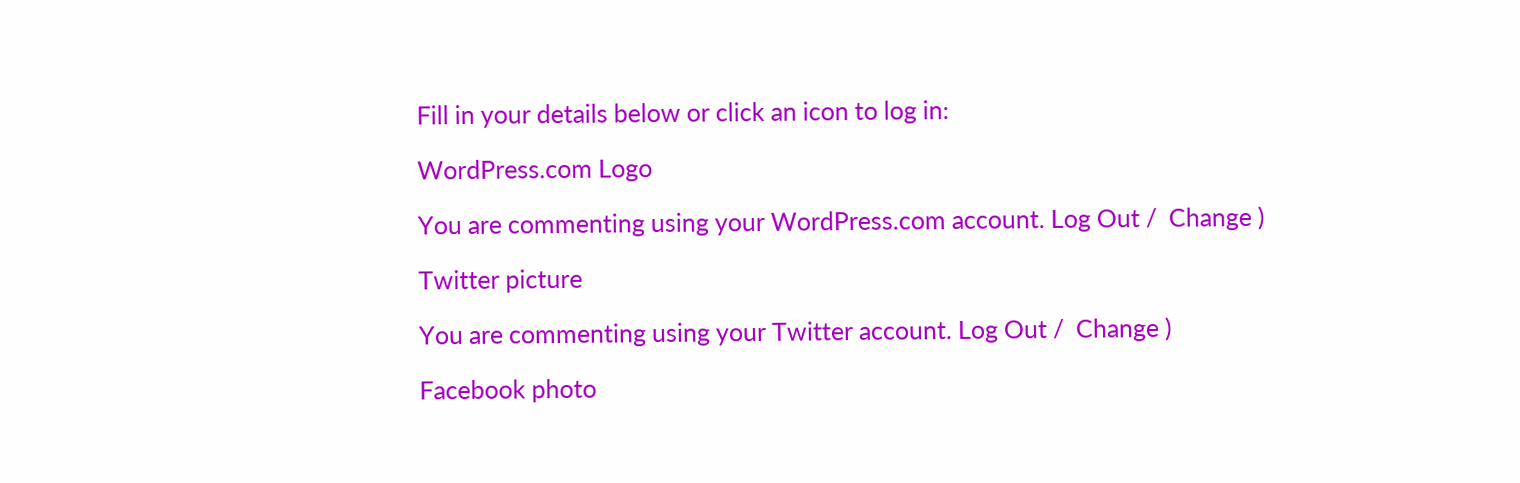Fill in your details below or click an icon to log in:

WordPress.com Logo

You are commenting using your WordPress.com account. Log Out /  Change )

Twitter picture

You are commenting using your Twitter account. Log Out /  Change )

Facebook photo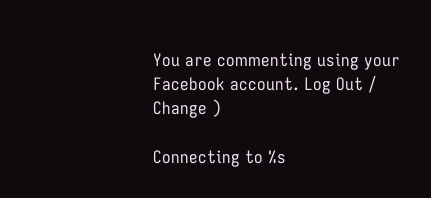You are commenting using your Facebook account. Log Out /  Change )

Connecting to %s